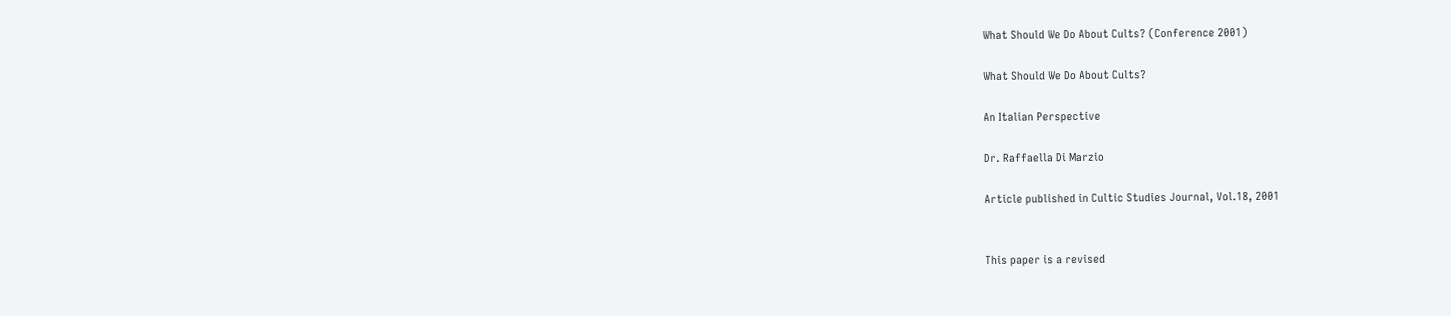What Should We Do About Cults? (Conference 2001)

What Should We Do About Cults?

An Italian Perspective

Dr. Raffaella Di Marzio

Article published in Cultic Studies Journal, Vol.18, 2001


This paper is a revised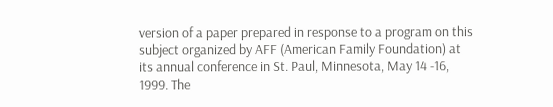version of a paper prepared in response to a program on this subject organized by AFF (American Family Foundation) at its annual conference in St. Paul, Minnesota, May 14 -16, 1999. The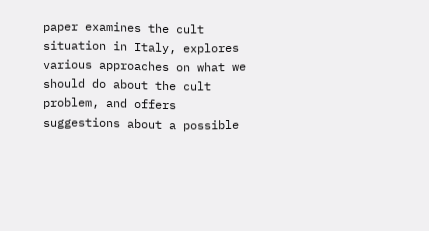paper examines the cult situation in Italy, explores various approaches on what we should do about the cult problem, and offers suggestions about a possible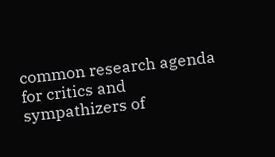common research agenda for critics and sympathizers of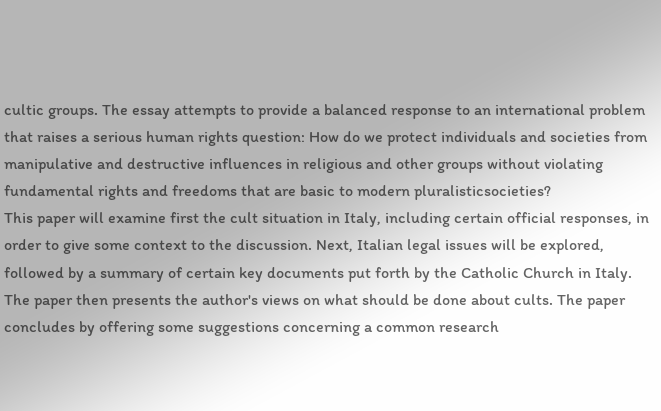cultic groups. The essay attempts to provide a balanced response to an international problem that raises a serious human rights question: How do we protect individuals and societies from manipulative and destructive influences in religious and other groups without violating fundamental rights and freedoms that are basic to modern pluralisticsocieties?
This paper will examine first the cult situation in Italy, including certain official responses, in order to give some context to the discussion. Next, Italian legal issues will be explored, followed by a summary of certain key documents put forth by the Catholic Church in Italy. The paper then presents the author's views on what should be done about cults. The paper concludes by offering some suggestions concerning a common research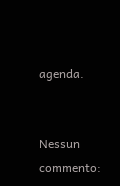agenda.


Nessun commento: